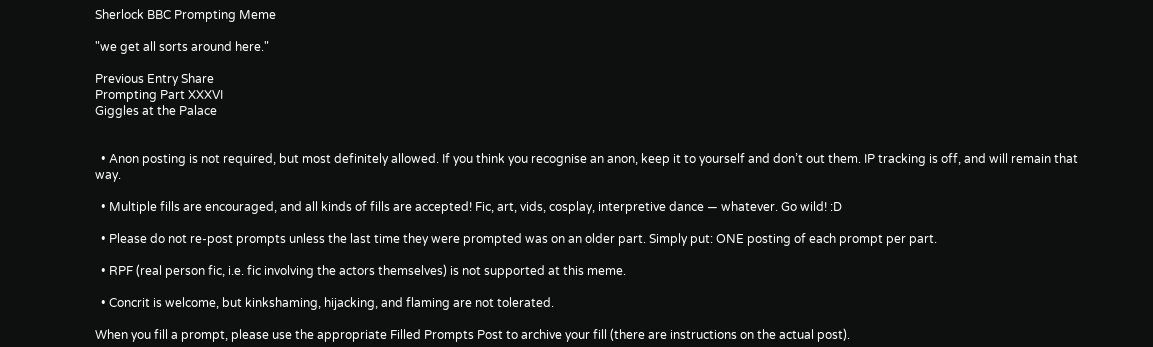Sherlock BBC Prompting Meme

"we get all sorts around here."

Previous Entry Share
Prompting Part XXXVI
Giggles at the Palace


  • Anon posting is not required, but most definitely allowed. If you think you recognise an anon, keep it to yourself and don’t out them. IP tracking is off, and will remain that way.

  • Multiple fills are encouraged, and all kinds of fills are accepted! Fic, art, vids, cosplay, interpretive dance — whatever. Go wild! :D

  • Please do not re-post prompts unless the last time they were prompted was on an older part. Simply put: ONE posting of each prompt per part.

  • RPF (real person fic, i.e. fic involving the actors themselves) is not supported at this meme.

  • Concrit is welcome, but kinkshaming, hijacking, and flaming are not tolerated.

When you fill a prompt, please use the appropriate Filled Prompts Post to archive your fill (there are instructions on the actual post).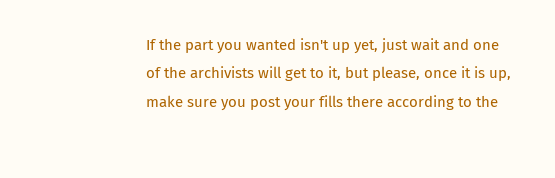If the part you wanted isn't up yet, just wait and one of the archivists will get to it, but please, once it is up, make sure you post your fills there according to the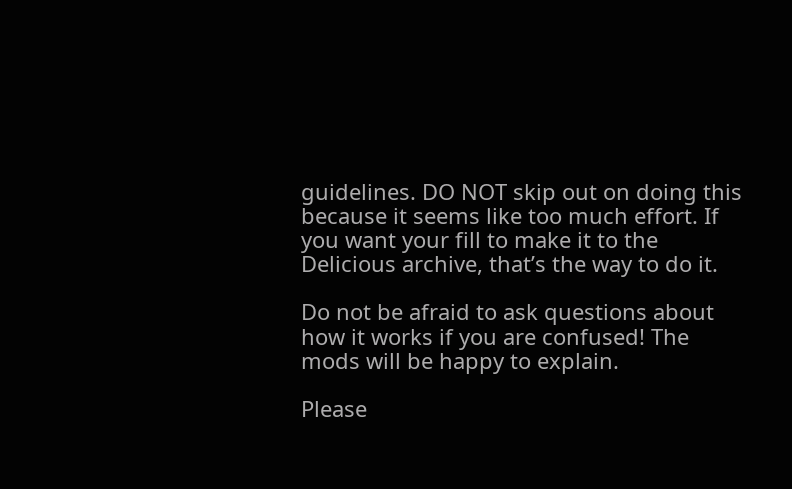guidelines. DO NOT skip out on doing this because it seems like too much effort. If you want your fill to make it to the Delicious archive, that’s the way to do it.

Do not be afraid to ask questions about how it works if you are confused! The mods will be happy to explain.

Please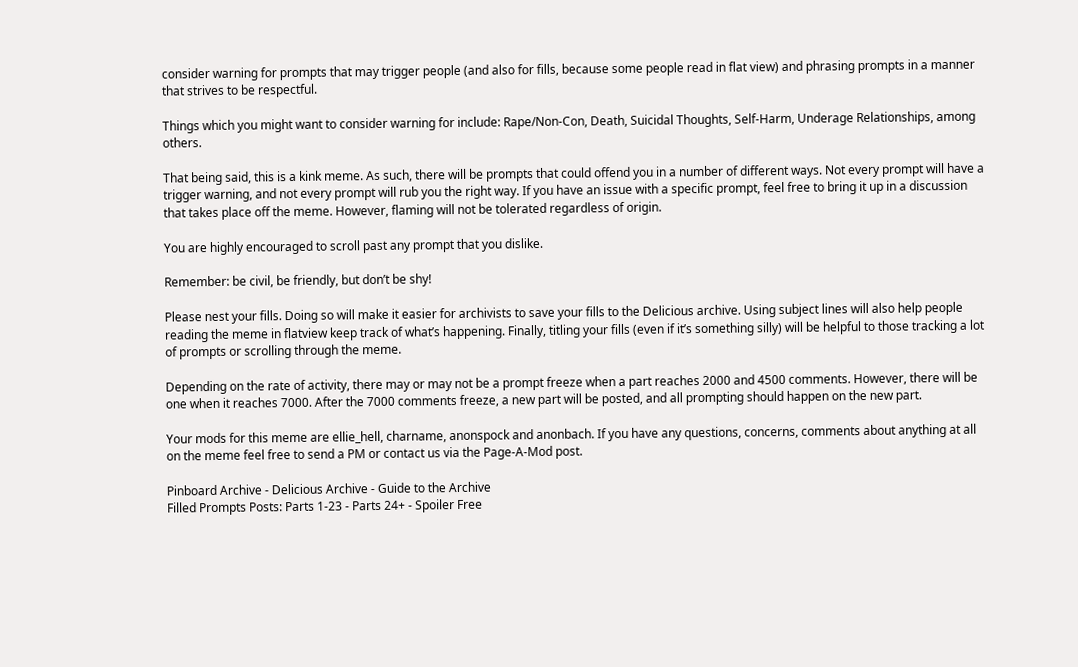consider warning for prompts that may trigger people (and also for fills, because some people read in flat view) and phrasing prompts in a manner that strives to be respectful.

Things which you might want to consider warning for include: Rape/Non-Con, Death, Suicidal Thoughts, Self-Harm, Underage Relationships, among others.

That being said, this is a kink meme. As such, there will be prompts that could offend you in a number of different ways. Not every prompt will have a trigger warning, and not every prompt will rub you the right way. If you have an issue with a specific prompt, feel free to bring it up in a discussion that takes place off the meme. However, flaming will not be tolerated regardless of origin.

You are highly encouraged to scroll past any prompt that you dislike.

Remember: be civil, be friendly, but don’t be shy!

Please nest your fills. Doing so will make it easier for archivists to save your fills to the Delicious archive. Using subject lines will also help people reading the meme in flatview keep track of what’s happening. Finally, titling your fills (even if it’s something silly) will be helpful to those tracking a lot of prompts or scrolling through the meme.

Depending on the rate of activity, there may or may not be a prompt freeze when a part reaches 2000 and 4500 comments. However, there will be one when it reaches 7000. After the 7000 comments freeze, a new part will be posted, and all prompting should happen on the new part.

Your mods for this meme are ellie_hell, charname, anonspock and anonbach. If you have any questions, concerns, comments about anything at all on the meme feel free to send a PM or contact us via the Page-A-Mod post.

Pinboard Archive - Delicious Archive - Guide to the Archive
Filled Prompts Posts: Parts 1-23 - Parts 24+ - Spoiler Free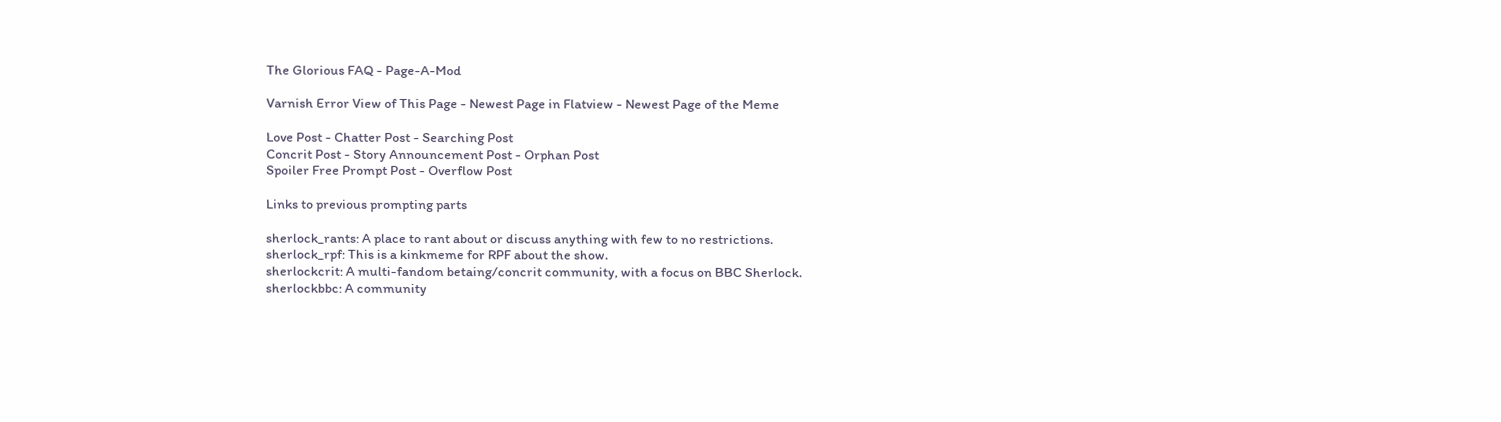The Glorious FAQ - Page-A-Mod

Varnish Error View of This Page - Newest Page in Flatview - Newest Page of the Meme

Love Post - Chatter Post - Searching Post
Concrit Post - Story Announcement Post - Orphan Post
Spoiler Free Prompt Post - Overflow Post

Links to previous prompting parts

sherlock_rants: A place to rant about or discuss anything with few to no restrictions.
sherlock_rpf: This is a kinkmeme for RPF about the show.
sherlockcrit: A multi-fandom betaing/concrit community, with a focus on BBC Sherlock.
sherlockbbc: A community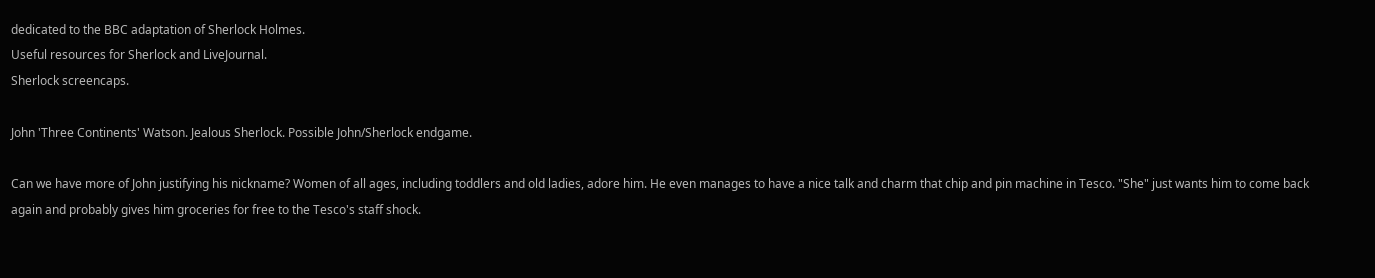dedicated to the BBC adaptation of Sherlock Holmes.
Useful resources for Sherlock and LiveJournal.
Sherlock screencaps.

John 'Three Continents' Watson. Jealous Sherlock. Possible John/Sherlock endgame.

Can we have more of John justifying his nickname? Women of all ages, including toddlers and old ladies, adore him. He even manages to have a nice talk and charm that chip and pin machine in Tesco. "She" just wants him to come back again and probably gives him groceries for free to the Tesco's staff shock.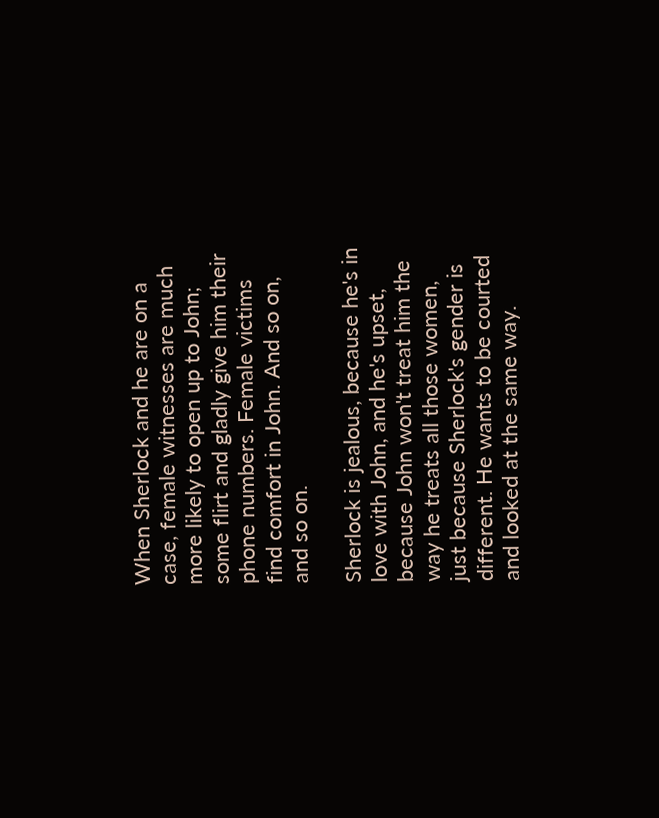When Sherlock and he are on a case, female witnesses are much more likely to open up to John; some flirt and gladly give him their phone numbers. Female victims find comfort in John. And so on, and so on.

Sherlock is jealous, because he's in love with John, and he's upset, because John won't treat him the way he treats all those women, just because Sherlock's gender is different. He wants to be courted and looked at the same way.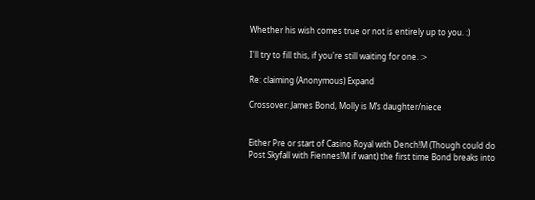Whether his wish comes true or not is entirely up to you. :)

I'll try to fill this, if you're still waiting for one. :>

Re: claiming (Anonymous) Expand

Crossover: James Bond, Molly is M’s daughter/niece


Either Pre or start of Casino Royal with Dench!M (Though could do Post Skyfall with Fiennes!M if want) the first time Bond breaks into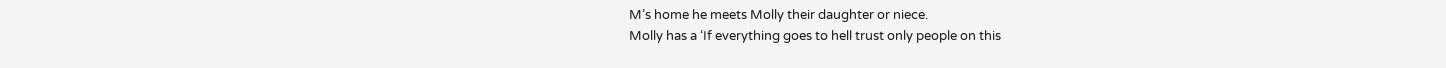M’s home he meets Molly their daughter or niece.
Molly has a ‘If everything goes to hell trust only people on this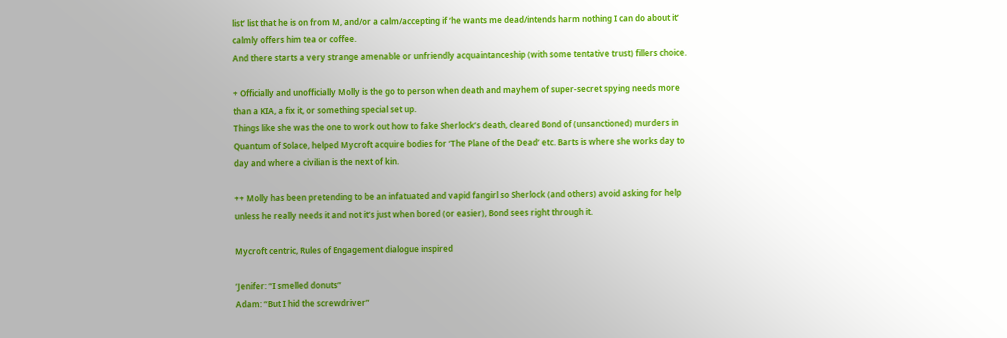list’ list that he is on from M, and/or a calm/accepting if ‘he wants me dead/intends harm nothing I can do about it’ calmly offers him tea or coffee.
And there starts a very strange amenable or unfriendly acquaintanceship (with some tentative trust) fillers choice.

+ Officially and unofficially Molly is the go to person when death and mayhem of super-secret spying needs more than a KIA, a fix it, or something special set up.
Things like she was the one to work out how to fake Sherlock’s death, cleared Bond of (unsanctioned) murders in Quantum of Solace, helped Mycroft acquire bodies for ‘The Plane of the Dead’ etc. Barts is where she works day to day and where a civilian is the next of kin.

++ Molly has been pretending to be an infatuated and vapid fangirl so Sherlock (and others) avoid asking for help unless he really needs it and not it’s just when bored (or easier), Bond sees right through it.

Mycroft centric, Rules of Engagement dialogue inspired

‘Jenifer: “I smelled donuts”
Adam: “But I hid the screwdriver”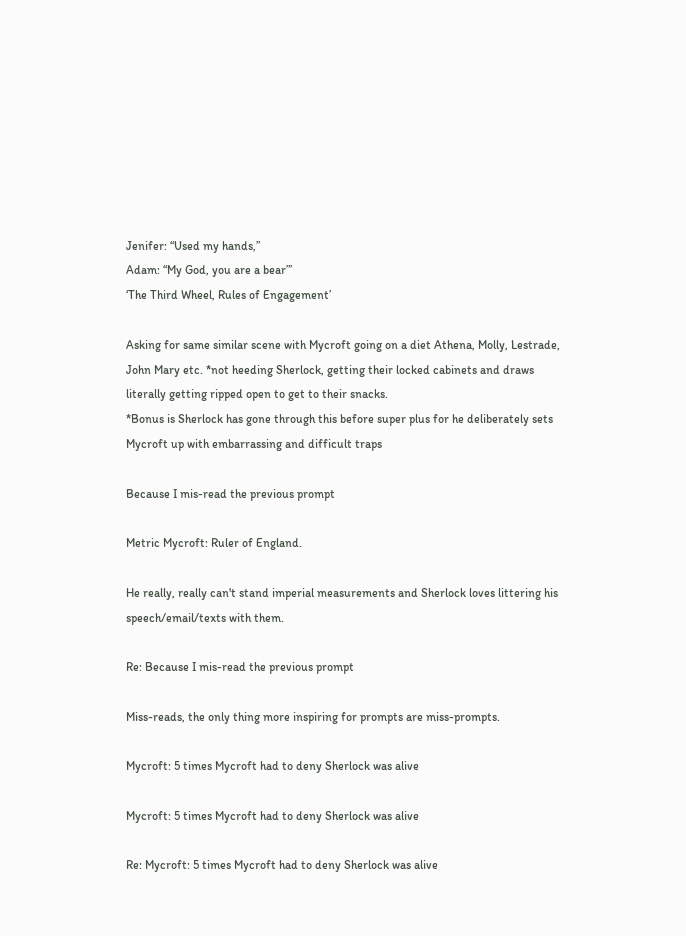Jenifer: “Used my hands,”
Adam: “My God, you are a bear”’
‘The Third Wheel, Rules of Engagement’

Asking for same similar scene with Mycroft going on a diet Athena, Molly, Lestrade, John Mary etc. *not heeding Sherlock, getting their locked cabinets and draws literally getting ripped open to get to their snacks.
*Bonus is Sherlock has gone through this before super plus for he deliberately sets Mycroft up with embarrassing and difficult traps

Because I mis-read the previous prompt

Metric Mycroft: Ruler of England.

He really, really can't stand imperial measurements and Sherlock loves littering his speech/email/texts with them.

Re: Because I mis-read the previous prompt

Miss-reads, the only thing more inspiring for prompts are miss-prompts.

Mycroft: 5 times Mycroft had to deny Sherlock was alive

Mycroft: 5 times Mycroft had to deny Sherlock was alive

Re: Mycroft: 5 times Mycroft had to deny Sherlock was alive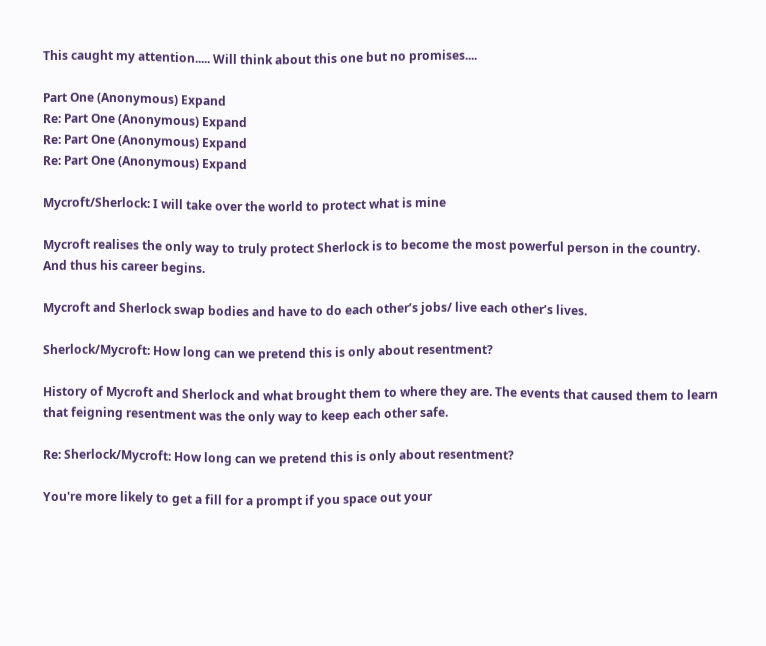This caught my attention..... Will think about this one but no promises....

Part One (Anonymous) Expand
Re: Part One (Anonymous) Expand
Re: Part One (Anonymous) Expand
Re: Part One (Anonymous) Expand

Mycroft/Sherlock: I will take over the world to protect what is mine

Mycroft realises the only way to truly protect Sherlock is to become the most powerful person in the country. And thus his career begins.

Mycroft and Sherlock swap bodies and have to do each other’s jobs/ live each other’s lives.

Sherlock/Mycroft: How long can we pretend this is only about resentment?

History of Mycroft and Sherlock and what brought them to where they are. The events that caused them to learn that feigning resentment was the only way to keep each other safe.

Re: Sherlock/Mycroft: How long can we pretend this is only about resentment?

You're more likely to get a fill for a prompt if you space out your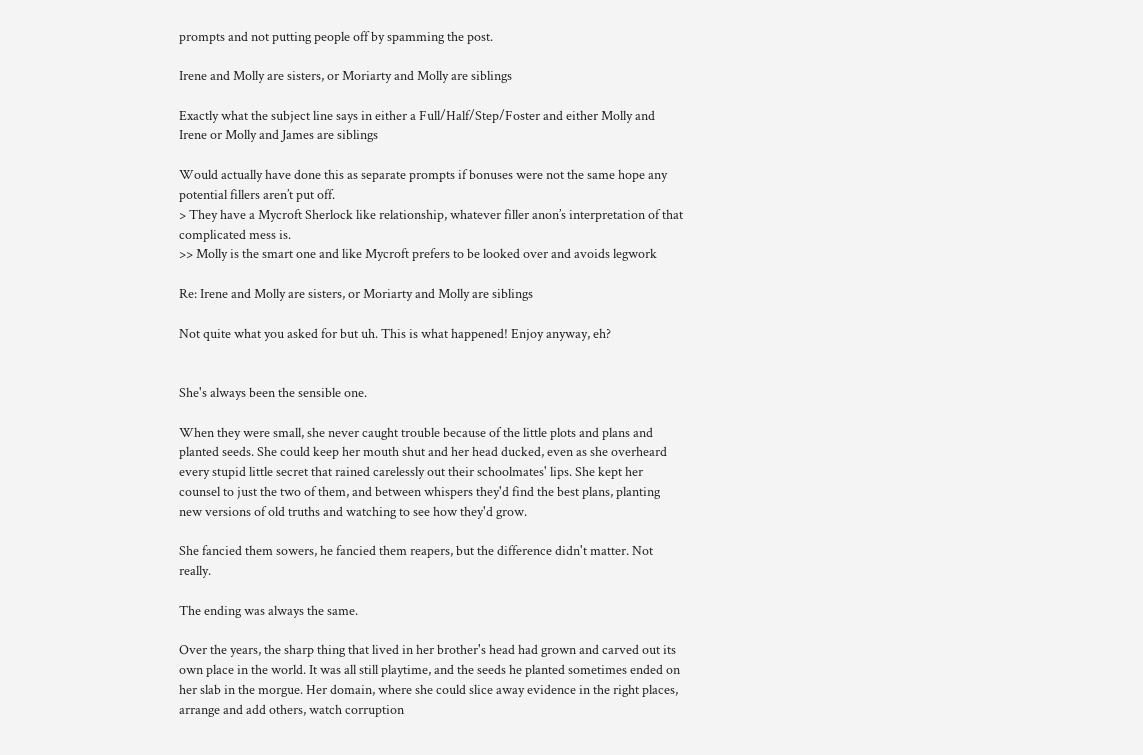prompts and not putting people off by spamming the post.

Irene and Molly are sisters, or Moriarty and Molly are siblings

Exactly what the subject line says in either a Full/Half/Step/Foster and either Molly and Irene or Molly and James are siblings

Would actually have done this as separate prompts if bonuses were not the same hope any potential fillers aren’t put off.
> They have a Mycroft Sherlock like relationship, whatever filler anon’s interpretation of that complicated mess is.
>> Molly is the smart one and like Mycroft prefers to be looked over and avoids legwork

Re: Irene and Molly are sisters, or Moriarty and Molly are siblings

Not quite what you asked for but uh. This is what happened! Enjoy anyway, eh?


She's always been the sensible one.

When they were small, she never caught trouble because of the little plots and plans and planted seeds. She could keep her mouth shut and her head ducked, even as she overheard every stupid little secret that rained carelessly out their schoolmates' lips. She kept her counsel to just the two of them, and between whispers they'd find the best plans, planting new versions of old truths and watching to see how they'd grow.

She fancied them sowers, he fancied them reapers, but the difference didn't matter. Not really.

The ending was always the same.

Over the years, the sharp thing that lived in her brother's head had grown and carved out its own place in the world. It was all still playtime, and the seeds he planted sometimes ended on her slab in the morgue. Her domain, where she could slice away evidence in the right places, arrange and add others, watch corruption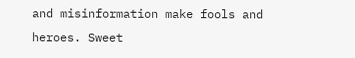and misinformation make fools and heroes. Sweet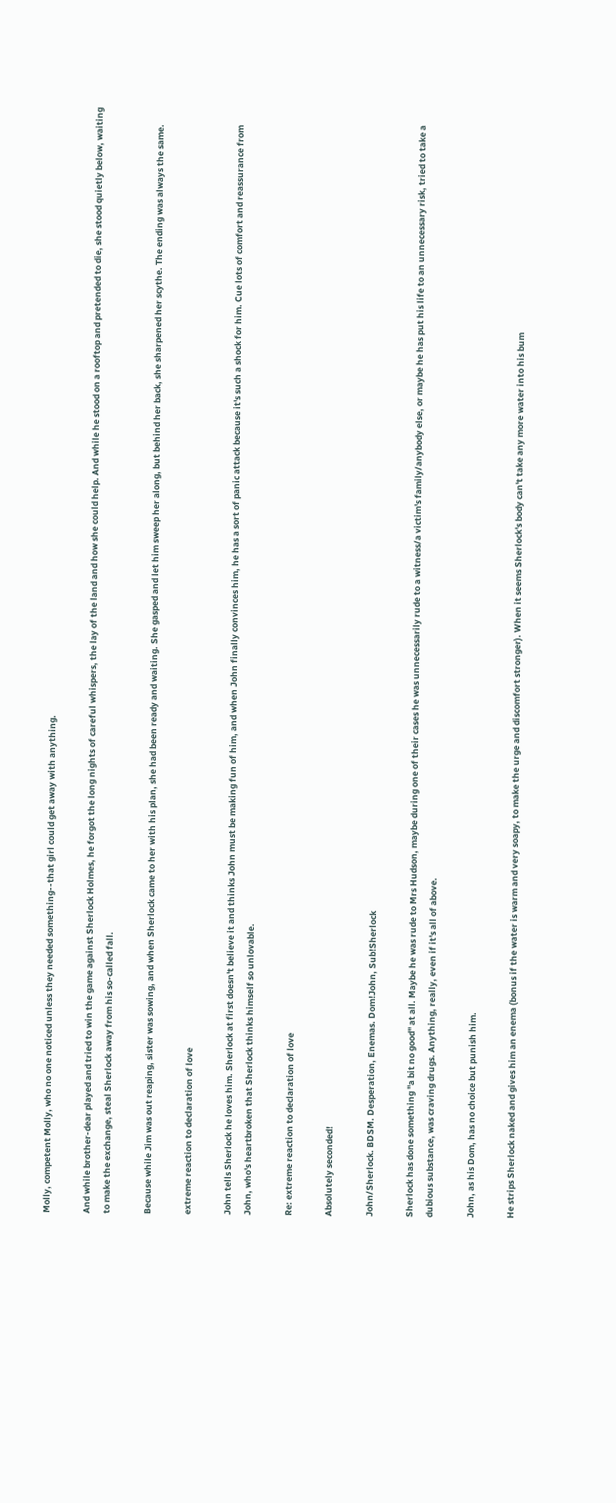Molly, competent Molly, who no one noticed unless they needed something--that girl could get away with anything.

And while brother-dear played and tried to win the game against Sherlock Holmes, he forgot the long nights of careful whispers, the lay of the land and how she could help. And while he stood on a rooftop and pretended to die, she stood quietly below, waiting to make the exchange, steal Sherlock away from his so-called fall.

Because while Jim was out reaping, sister was sowing, and when Sherlock came to her with his plan, she had been ready and waiting. She gasped and let him sweep her along, but behind her back, she sharpened her scythe. The ending was always the same.

extreme reaction to declaration of love

John tells Sherlock he loves him. Sherlock at first doesn't believe it and thinks John must be making fun of him, and when John finally convinces him, he has a sort of panic attack because it's such a shock for him. Cue lots of comfort and reassurance from John, who's heartbroken that Sherlock thinks himself so unlovable.

Re: extreme reaction to declaration of love

Absolutely seconded!

John/Sherlock. BDSM. Desperation, Enemas. Dom!John, Sub!Sherlock

Sherlock has done something "a bit no good" at all. Maybe he was rude to Mrs Hudson, maybe during one of their cases he was unnecessarily rude to a witness/a victim's family/anybody else, or maybe he has put his life to an unnecessary risk, tried to take a dubious substance, was craving drugs. Anything, really, even if it's all of above.

John, as his Dom, has no choice but punish him.

He strips Sherlock naked and gives him an enema (bonus if the water is warm and very soapy, to make the urge and discomfort stronger). When it seems Sherlock's body can't take any more water into his bum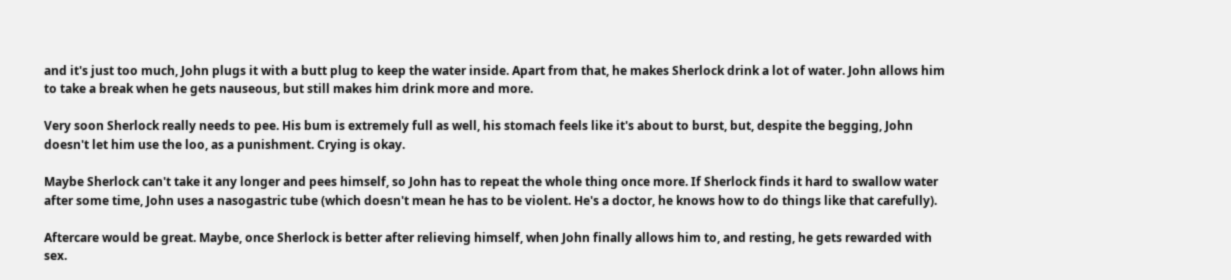and it's just too much, John plugs it with a butt plug to keep the water inside. Apart from that, he makes Sherlock drink a lot of water. John allows him to take a break when he gets nauseous, but still makes him drink more and more.

Very soon Sherlock really needs to pee. His bum is extremely full as well, his stomach feels like it's about to burst, but, despite the begging, John doesn't let him use the loo, as a punishment. Crying is okay.

Maybe Sherlock can't take it any longer and pees himself, so John has to repeat the whole thing once more. If Sherlock finds it hard to swallow water after some time, John uses a nasogastric tube (which doesn't mean he has to be violent. He's a doctor, he knows how to do things like that carefully).

Aftercare would be great. Maybe, once Sherlock is better after relieving himself, when John finally allows him to, and resting, he gets rewarded with sex.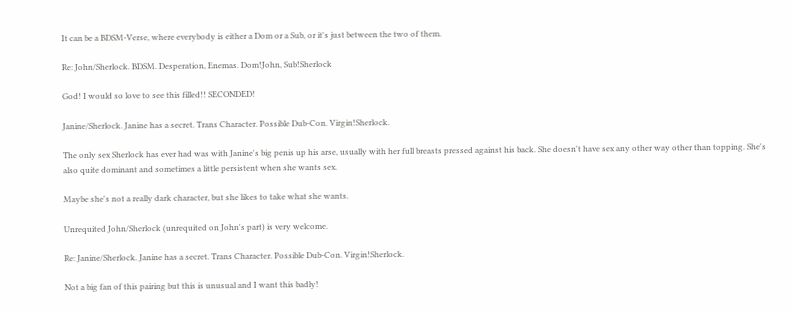It can be a BDSM-Verse, where everybody is either a Dom or a Sub, or it's just between the two of them.

Re: John/Sherlock. BDSM. Desperation, Enemas. Dom!John, Sub!Sherlock

God! I would so love to see this filled!! SECONDED!

Janine/Sherlock. Janine has a secret. Trans Character. Possible Dub-Con. Virgin!Sherlock.

The only sex Sherlock has ever had was with Janine's big penis up his arse, usually with her full breasts pressed against his back. She doesn't have sex any other way other than topping. She's also quite dominant and sometimes a little persistent when she wants sex.

Maybe she's not a really dark character, but she likes to take what she wants.

Unrequited John/Sherlock (unrequited on John's part) is very welcome.

Re: Janine/Sherlock. Janine has a secret. Trans Character. Possible Dub-Con. Virgin!Sherlock.

Not a big fan of this pairing but this is unusual and I want this badly!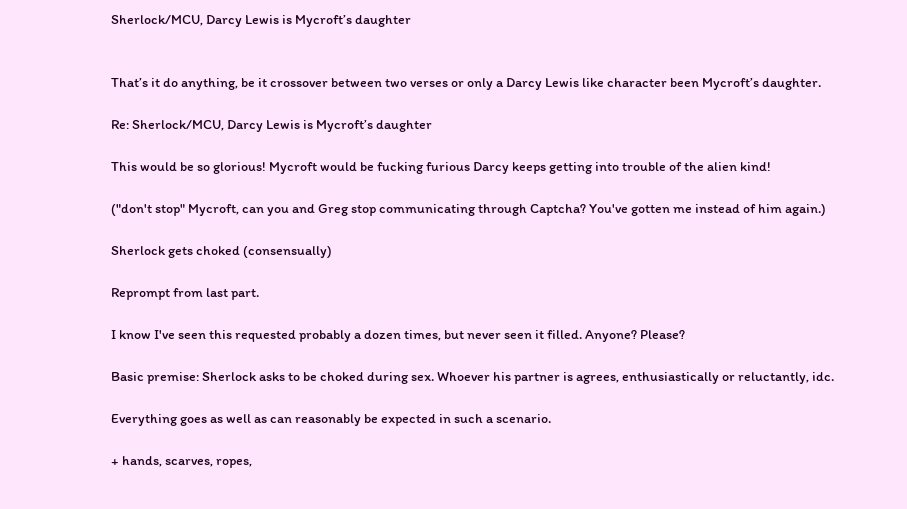Sherlock/MCU, Darcy Lewis is Mycroft’s daughter


That’s it do anything, be it crossover between two verses or only a Darcy Lewis like character been Mycroft’s daughter.

Re: Sherlock/MCU, Darcy Lewis is Mycroft’s daughter

This would be so glorious! Mycroft would be fucking furious Darcy keeps getting into trouble of the alien kind!

("don't stop" Mycroft, can you and Greg stop communicating through Captcha? You've gotten me instead of him again.)

Sherlock gets choked (consensually)

Reprompt from last part.

I know I've seen this requested probably a dozen times, but never seen it filled. Anyone? Please?

Basic premise: Sherlock asks to be choked during sex. Whoever his partner is agrees, enthusiastically or reluctantly, idc.

Everything goes as well as can reasonably be expected in such a scenario.

+ hands, scarves, ropes,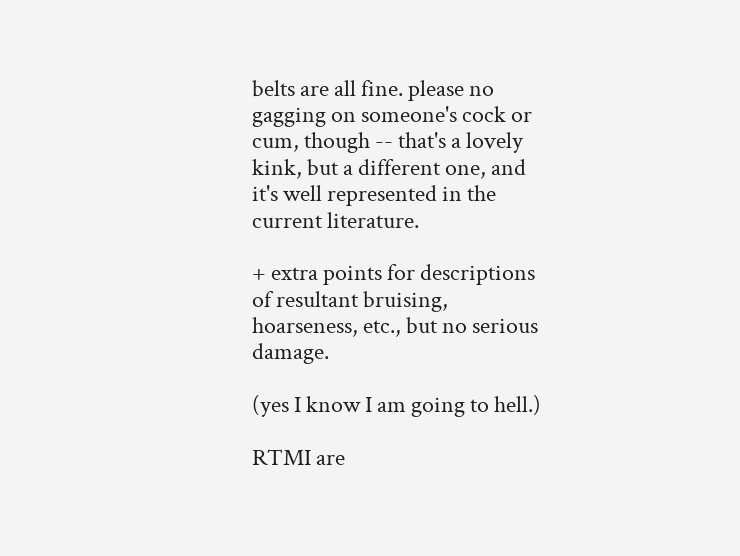belts are all fine. please no gagging on someone's cock or cum, though -- that's a lovely kink, but a different one, and it's well represented in the current literature.

+ extra points for descriptions of resultant bruising, hoarseness, etc., but no serious damage.

(yes I know I am going to hell.)

RTMI are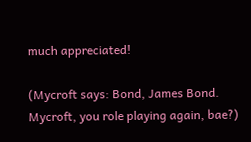much appreciated!

(Mycroft says: Bond, James Bond. Mycroft, you role playing again, bae?)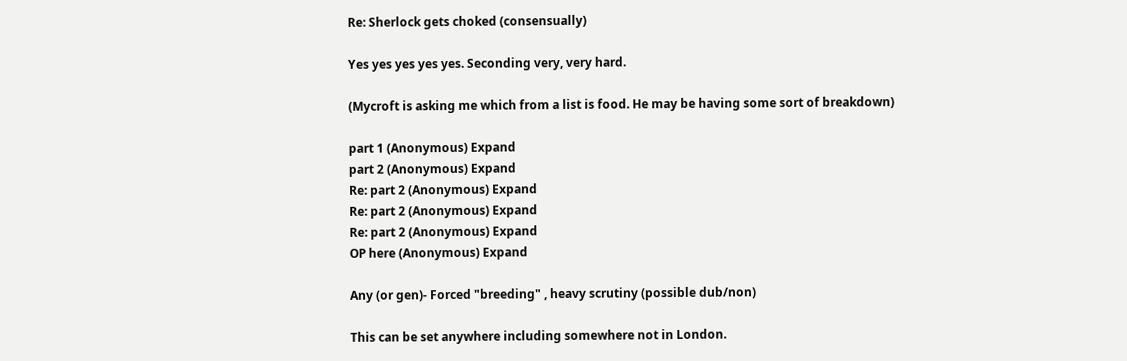Re: Sherlock gets choked (consensually)

Yes yes yes yes yes. Seconding very, very hard.

(Mycroft is asking me which from a list is food. He may be having some sort of breakdown)

part 1 (Anonymous) Expand
part 2 (Anonymous) Expand
Re: part 2 (Anonymous) Expand
Re: part 2 (Anonymous) Expand
Re: part 2 (Anonymous) Expand
OP here (Anonymous) Expand

Any (or gen)- Forced "breeding" , heavy scrutiny (possible dub/non)

This can be set anywhere including somewhere not in London.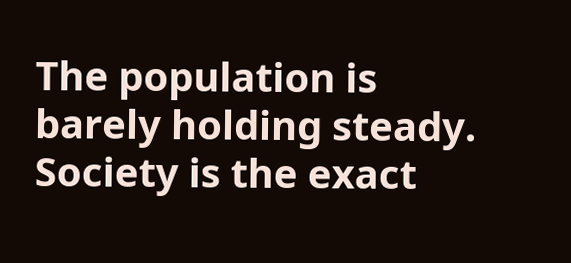The population is barely holding steady. Society is the exact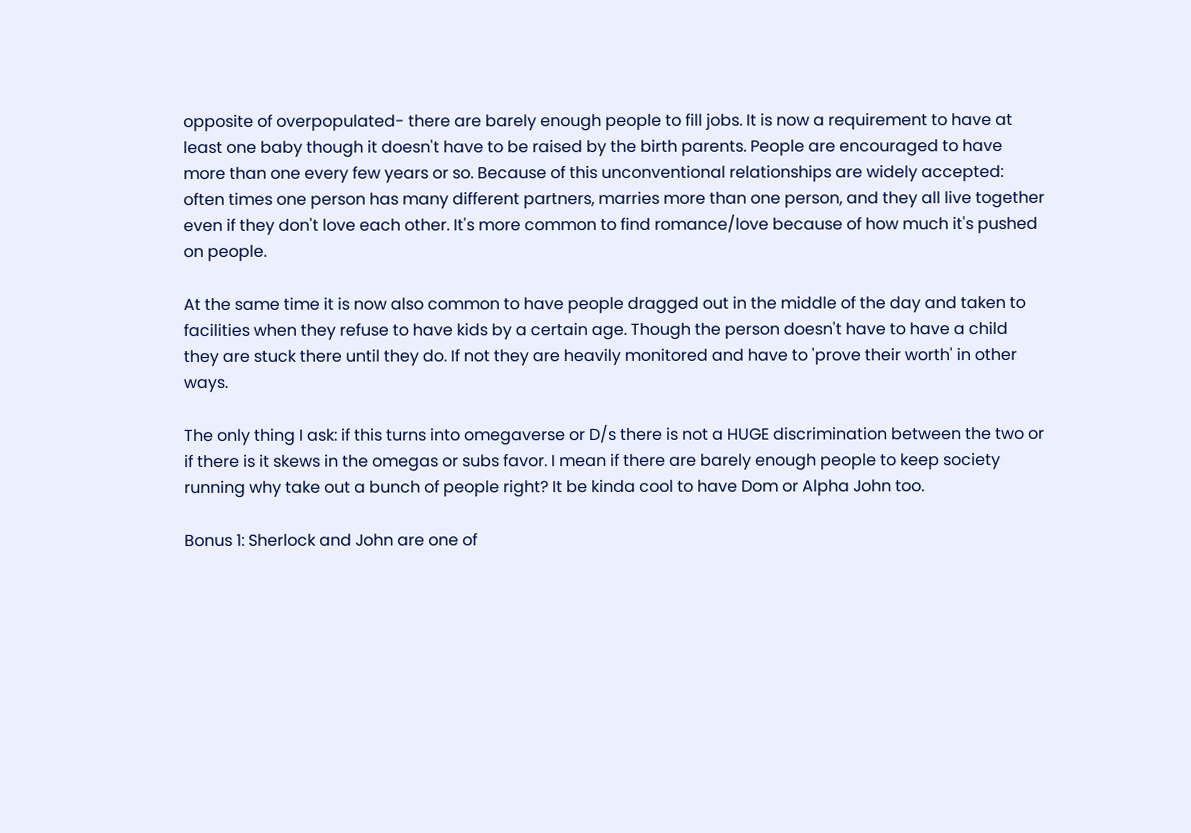opposite of overpopulated- there are barely enough people to fill jobs. It is now a requirement to have at least one baby though it doesn't have to be raised by the birth parents. People are encouraged to have more than one every few years or so. Because of this unconventional relationships are widely accepted: often times one person has many different partners, marries more than one person, and they all live together even if they don't love each other. It's more common to find romance/love because of how much it's pushed on people.

At the same time it is now also common to have people dragged out in the middle of the day and taken to facilities when they refuse to have kids by a certain age. Though the person doesn't have to have a child they are stuck there until they do. If not they are heavily monitored and have to 'prove their worth' in other ways.

The only thing I ask: if this turns into omegaverse or D/s there is not a HUGE discrimination between the two or if there is it skews in the omegas or subs favor. I mean if there are barely enough people to keep society running why take out a bunch of people right? It be kinda cool to have Dom or Alpha John too.

Bonus 1: Sherlock and John are one of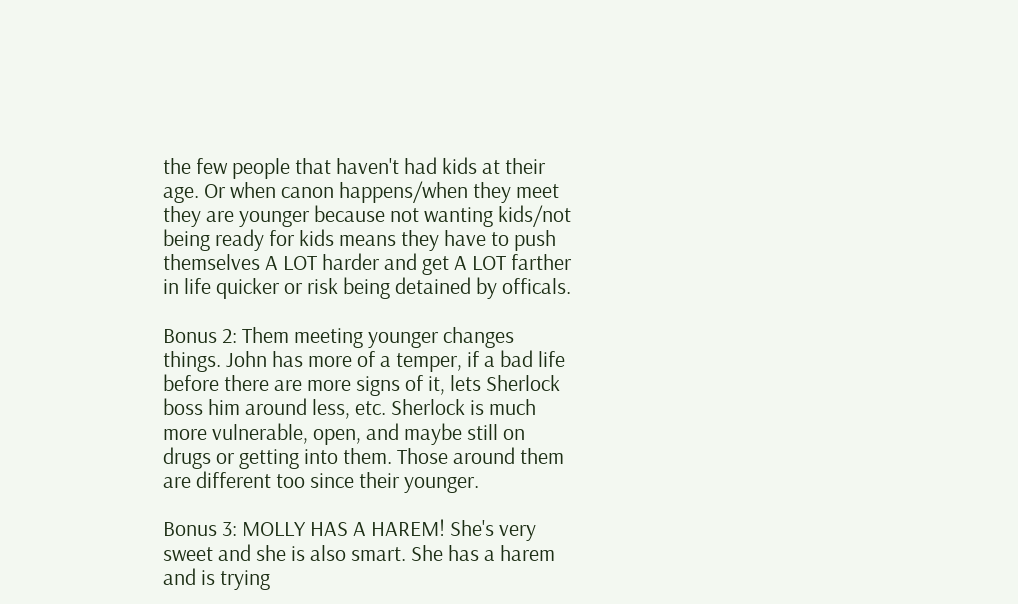the few people that haven't had kids at their age. Or when canon happens/when they meet they are younger because not wanting kids/not being ready for kids means they have to push themselves A LOT harder and get A LOT farther in life quicker or risk being detained by officals.

Bonus 2: Them meeting younger changes things. John has more of a temper, if a bad life before there are more signs of it, lets Sherlock boss him around less, etc. Sherlock is much more vulnerable, open, and maybe still on drugs or getting into them. Those around them are different too since their younger.

Bonus 3: MOLLY HAS A HAREM! She's very sweet and she is also smart. She has a harem and is trying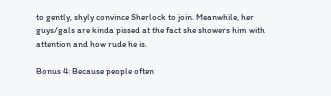to gently, shyly convince Sherlock to join. Meanwhile, her guys/gals are kinda pissed at the fact she showers him with attention and how rude he is.

Bonus 4: Because people often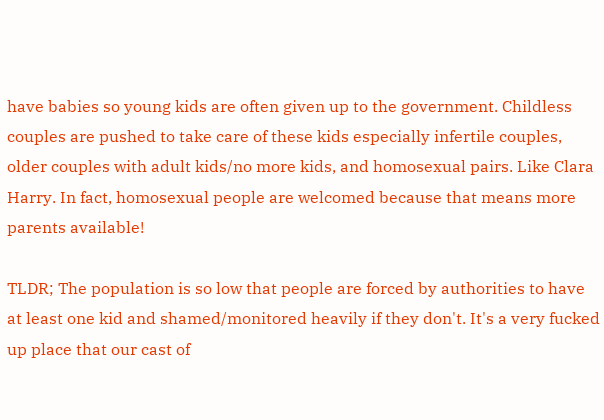have babies so young kids are often given up to the government. Childless couples are pushed to take care of these kids especially infertile couples, older couples with adult kids/no more kids, and homosexual pairs. Like Clara Harry. In fact, homosexual people are welcomed because that means more parents available!

TLDR; The population is so low that people are forced by authorities to have at least one kid and shamed/monitored heavily if they don't. It's a very fucked up place that our cast of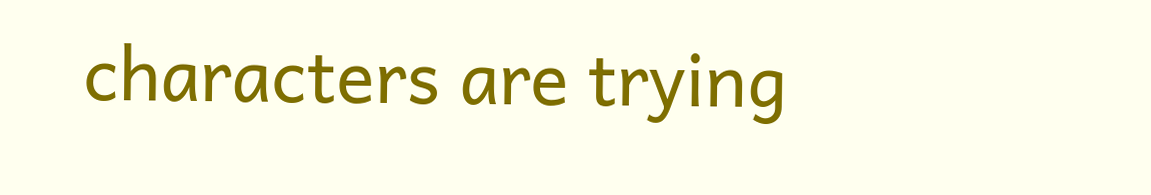characters are trying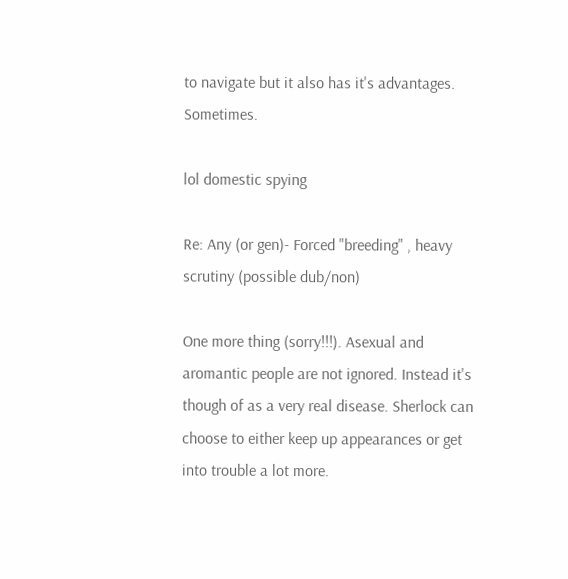to navigate but it also has it's advantages. Sometimes.

lol domestic spying

Re: Any (or gen)- Forced "breeding" , heavy scrutiny (possible dub/non)

One more thing (sorry!!!). Asexual and aromantic people are not ignored. Instead it's though of as a very real disease. Sherlock can choose to either keep up appearances or get into trouble a lot more.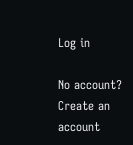Log in

No account? Create an account